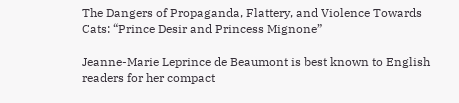The Dangers of Propaganda, Flattery, and Violence Towards Cats: “Prince Desir and Princess Mignone”

Jeanne-Marie Leprince de Beaumont is best known to English readers for her compact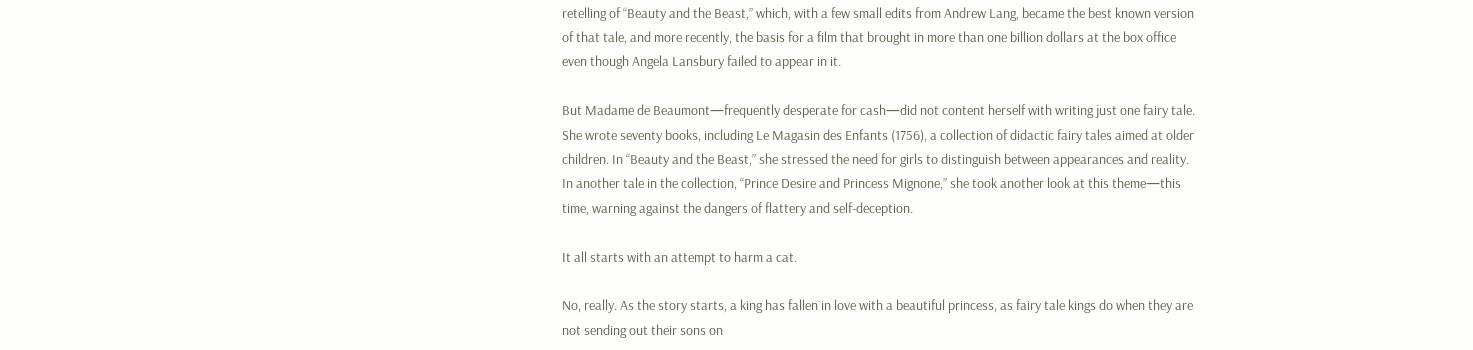retelling of “Beauty and the Beast,” which, with a few small edits from Andrew Lang, became the best known version of that tale, and more recently, the basis for a film that brought in more than one billion dollars at the box office even though Angela Lansbury failed to appear in it.

But Madame de Beaumont—frequently desperate for cash—did not content herself with writing just one fairy tale. She wrote seventy books, including Le Magasin des Enfants (1756), a collection of didactic fairy tales aimed at older children. In “Beauty and the Beast,” she stressed the need for girls to distinguish between appearances and reality. In another tale in the collection, “Prince Desire and Princess Mignone,” she took another look at this theme—this time, warning against the dangers of flattery and self-deception.

It all starts with an attempt to harm a cat.

No, really. As the story starts, a king has fallen in love with a beautiful princess, as fairy tale kings do when they are not sending out their sons on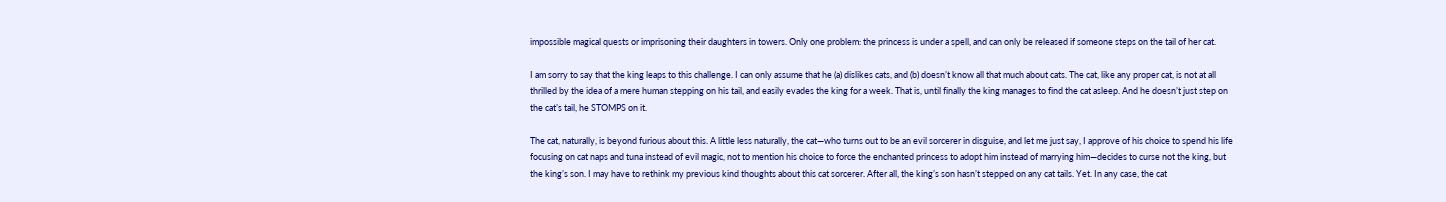impossible magical quests or imprisoning their daughters in towers. Only one problem: the princess is under a spell, and can only be released if someone steps on the tail of her cat.

I am sorry to say that the king leaps to this challenge. I can only assume that he (a) dislikes cats, and (b) doesn’t know all that much about cats. The cat, like any proper cat, is not at all thrilled by the idea of a mere human stepping on his tail, and easily evades the king for a week. That is, until finally the king manages to find the cat asleep. And he doesn’t just step on the cat’s tail, he STOMPS on it.

The cat, naturally, is beyond furious about this. A little less naturally, the cat—who turns out to be an evil sorcerer in disguise, and let me just say, I approve of his choice to spend his life focusing on cat naps and tuna instead of evil magic, not to mention his choice to force the enchanted princess to adopt him instead of marrying him—decides to curse not the king, but the king’s son. I may have to rethink my previous kind thoughts about this cat sorcerer. After all, the king’s son hasn’t stepped on any cat tails. Yet. In any case, the cat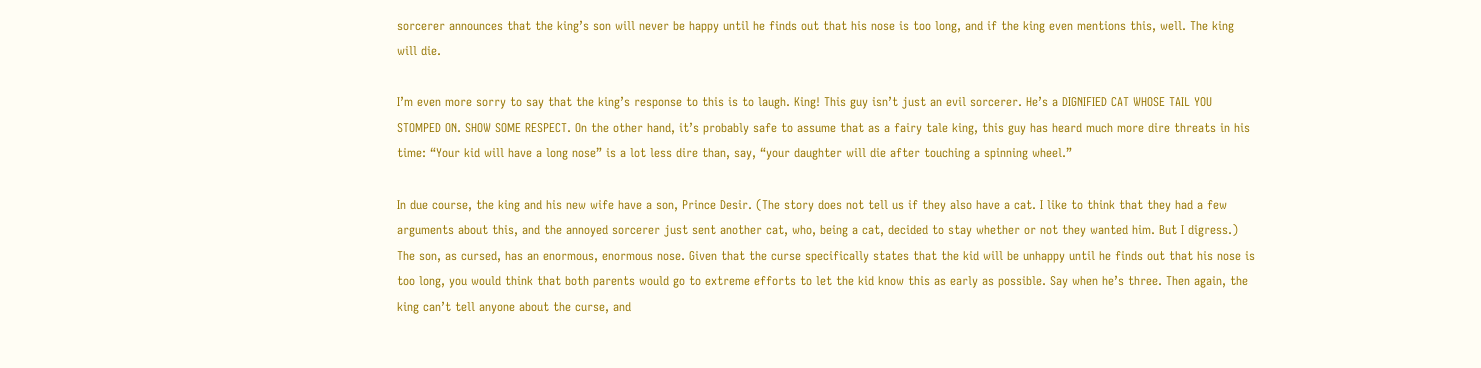sorcerer announces that the king’s son will never be happy until he finds out that his nose is too long, and if the king even mentions this, well. The king will die.

I’m even more sorry to say that the king’s response to this is to laugh. King! This guy isn’t just an evil sorcerer. He’s a DIGNIFIED CAT WHOSE TAIL YOU STOMPED ON. SHOW SOME RESPECT. On the other hand, it’s probably safe to assume that as a fairy tale king, this guy has heard much more dire threats in his time: “Your kid will have a long nose” is a lot less dire than, say, “your daughter will die after touching a spinning wheel.”

In due course, the king and his new wife have a son, Prince Desir. (The story does not tell us if they also have a cat. I like to think that they had a few arguments about this, and the annoyed sorcerer just sent another cat, who, being a cat, decided to stay whether or not they wanted him. But I digress.) The son, as cursed, has an enormous, enormous nose. Given that the curse specifically states that the kid will be unhappy until he finds out that his nose is too long, you would think that both parents would go to extreme efforts to let the kid know this as early as possible. Say when he’s three. Then again, the king can’t tell anyone about the curse, and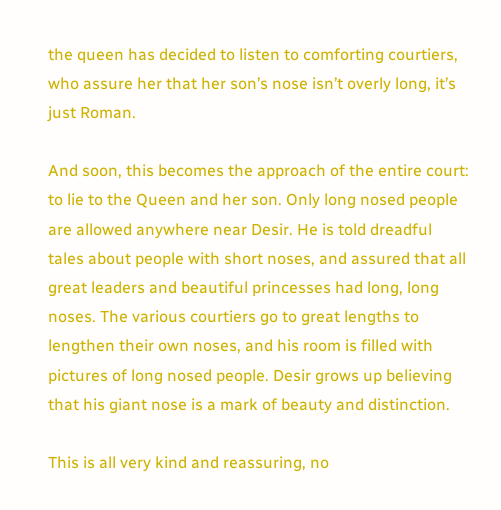the queen has decided to listen to comforting courtiers, who assure her that her son’s nose isn’t overly long, it’s just Roman.

And soon, this becomes the approach of the entire court: to lie to the Queen and her son. Only long nosed people are allowed anywhere near Desir. He is told dreadful tales about people with short noses, and assured that all great leaders and beautiful princesses had long, long noses. The various courtiers go to great lengths to lengthen their own noses, and his room is filled with pictures of long nosed people. Desir grows up believing that his giant nose is a mark of beauty and distinction.

This is all very kind and reassuring, no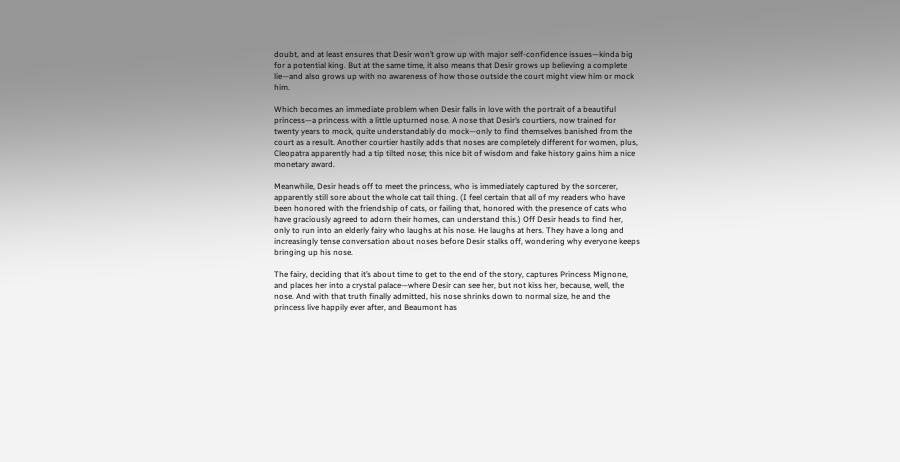doubt, and at least ensures that Desir won’t grow up with major self-confidence issues—kinda big for a potential king. But at the same time, it also means that Desir grows up believing a complete lie—and also grows up with no awareness of how those outside the court might view him or mock him.

Which becomes an immediate problem when Desir falls in love with the portrait of a beautiful princess—a princess with a little upturned nose. A nose that Desir’s courtiers, now trained for twenty years to mock, quite understandably do mock—only to find themselves banished from the court as a result. Another courtier hastily adds that noses are completely different for women, plus, Cleopatra apparently had a tip tilted nose; this nice bit of wisdom and fake history gains him a nice monetary award.

Meanwhile, Desir heads off to meet the princess, who is immediately captured by the sorcerer, apparently still sore about the whole cat tail thing. (I feel certain that all of my readers who have been honored with the friendship of cats, or failing that, honored with the presence of cats who have graciously agreed to adorn their homes, can understand this.) Off Desir heads to find her, only to run into an elderly fairy who laughs at his nose. He laughs at hers. They have a long and increasingly tense conversation about noses before Desir stalks off, wondering why everyone keeps bringing up his nose.

The fairy, deciding that it’s about time to get to the end of the story, captures Princess Mignone, and places her into a crystal palace—where Desir can see her, but not kiss her, because, well, the nose. And with that truth finally admitted, his nose shrinks down to normal size, he and the princess live happily ever after, and Beaumont has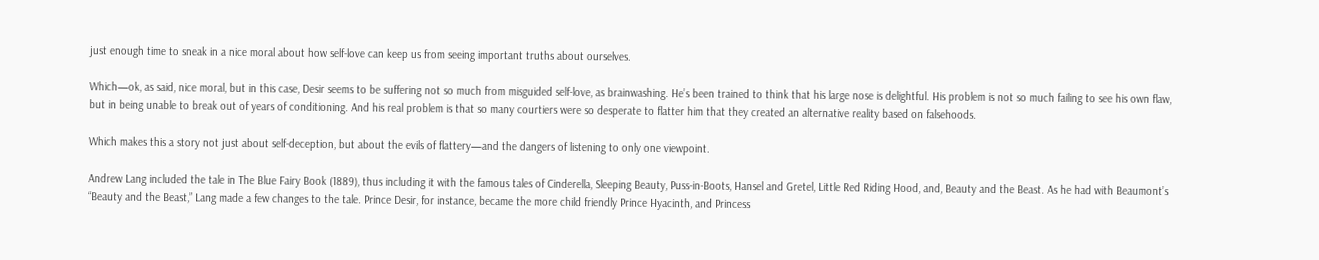just enough time to sneak in a nice moral about how self-love can keep us from seeing important truths about ourselves.

Which—ok, as said, nice moral, but in this case, Desir seems to be suffering not so much from misguided self-love, as brainwashing. He’s been trained to think that his large nose is delightful. His problem is not so much failing to see his own flaw, but in being unable to break out of years of conditioning. And his real problem is that so many courtiers were so desperate to flatter him that they created an alternative reality based on falsehoods.

Which makes this a story not just about self-deception, but about the evils of flattery—and the dangers of listening to only one viewpoint.

Andrew Lang included the tale in The Blue Fairy Book (1889), thus including it with the famous tales of Cinderella, Sleeping Beauty, Puss-in-Boots, Hansel and Gretel, Little Red Riding Hood, and, Beauty and the Beast. As he had with Beaumont’s “Beauty and the Beast,” Lang made a few changes to the tale. Prince Desir, for instance, became the more child friendly Prince Hyacinth, and Princess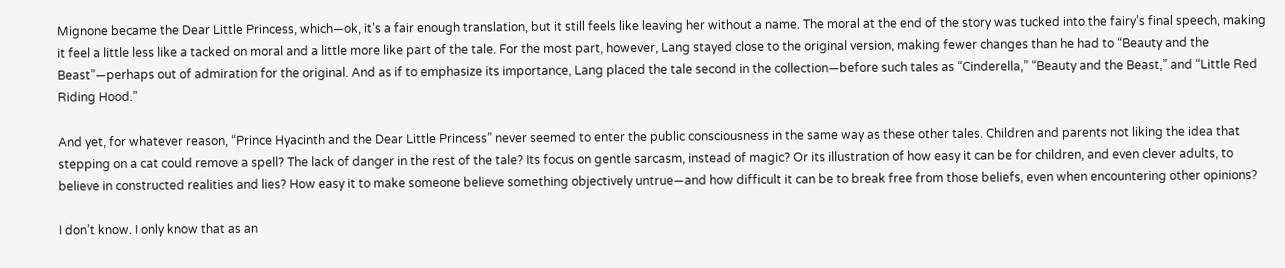Mignone became the Dear Little Princess, which—ok, it’s a fair enough translation, but it still feels like leaving her without a name. The moral at the end of the story was tucked into the fairy’s final speech, making it feel a little less like a tacked on moral and a little more like part of the tale. For the most part, however, Lang stayed close to the original version, making fewer changes than he had to “Beauty and the Beast”—perhaps out of admiration for the original. And as if to emphasize its importance, Lang placed the tale second in the collection—before such tales as “Cinderella,” “Beauty and the Beast,” and “Little Red Riding Hood.”

And yet, for whatever reason, “Prince Hyacinth and the Dear Little Princess” never seemed to enter the public consciousness in the same way as these other tales. Children and parents not liking the idea that stepping on a cat could remove a spell? The lack of danger in the rest of the tale? Its focus on gentle sarcasm, instead of magic? Or its illustration of how easy it can be for children, and even clever adults, to believe in constructed realities and lies? How easy it to make someone believe something objectively untrue—and how difficult it can be to break free from those beliefs, even when encountering other opinions?

I don’t know. I only know that as an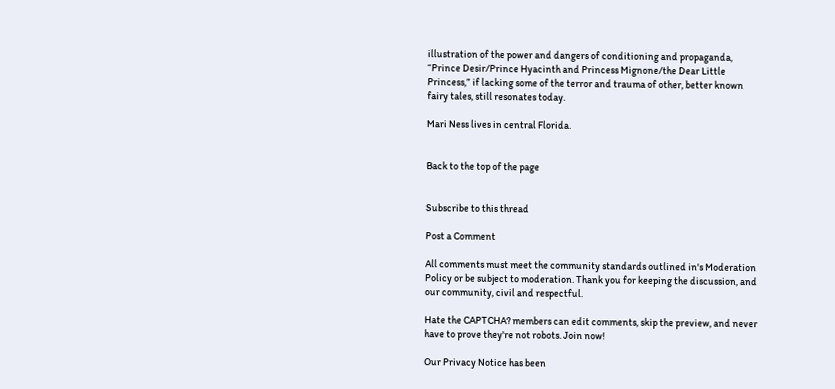illustration of the power and dangers of conditioning and propaganda, “Prince Desir/Prince Hyacinth and Princess Mignone/the Dear Little Princess,” if lacking some of the terror and trauma of other, better known fairy tales, still resonates today.

Mari Ness lives in central Florida.


Back to the top of the page


Subscribe to this thread

Post a Comment

All comments must meet the community standards outlined in's Moderation Policy or be subject to moderation. Thank you for keeping the discussion, and our community, civil and respectful.

Hate the CAPTCHA? members can edit comments, skip the preview, and never have to prove they're not robots. Join now!

Our Privacy Notice has been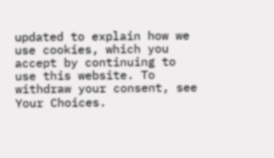updated to explain how we use cookies, which you accept by continuing to use this website. To withdraw your consent, see Your Choices.